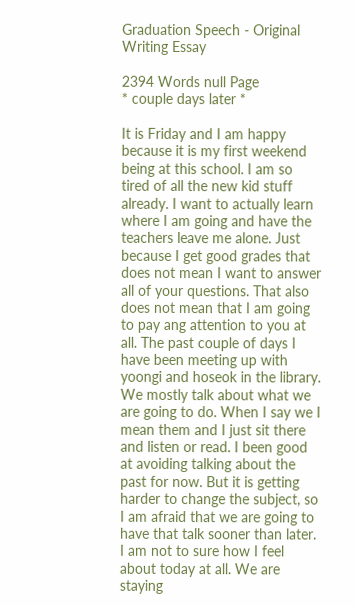Graduation Speech - Original Writing Essay

2394 Words null Page
* couple days later *

It is Friday and I am happy because it is my first weekend being at this school. I am so tired of all the new kid stuff already. I want to actually learn where I am going and have the teachers leave me alone. Just because I get good grades that does not mean I want to answer all of your questions. That also does not mean that I am going to pay ang attention to you at all. The past couple of days I have been meeting up with yoongi and hoseok in the library. We mostly talk about what we are going to do. When I say we I mean them and I just sit there and listen or read. I been good at avoiding talking about the past for now. But it is getting harder to change the subject, so I am afraid that we are going to have that talk sooner than later. I am not to sure how I feel about today at all. We are staying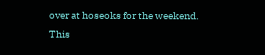over at hoseoks for the weekend. This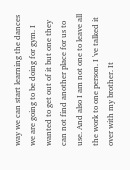way we can start learning the dances we are going to be doing for gym. I wanted to get out of it but one they can not find another place for us to use. And also I am not one to leave all the work to one person. I 've talked it over with my brother. It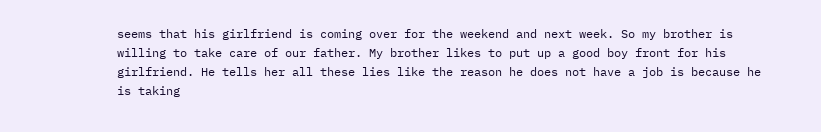seems that his girlfriend is coming over for the weekend and next week. So my brother is willing to take care of our father. My brother likes to put up a good boy front for his girlfriend. He tells her all these lies like the reason he does not have a job is because he is taking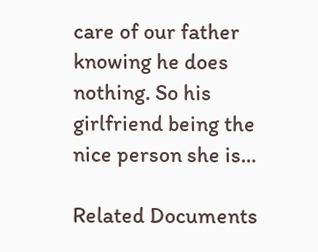care of our father knowing he does nothing. So his girlfriend being the nice person she is…

Related Documents